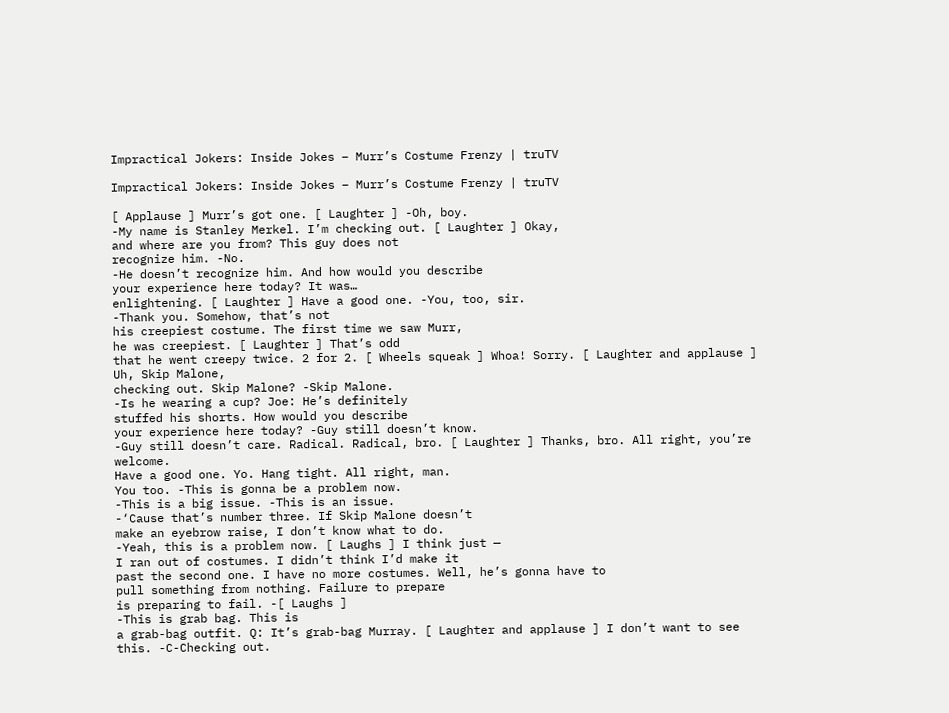Impractical Jokers: Inside Jokes – Murr’s Costume Frenzy | truTV

Impractical Jokers: Inside Jokes – Murr’s Costume Frenzy | truTV

[ Applause ] Murr’s got one. [ Laughter ] -Oh, boy.
-My name is Stanley Merkel. I’m checking out. [ Laughter ] Okay,
and where are you from? This guy does not
recognize him. -No.
-He doesn’t recognize him. And how would you describe
your experience here today? It was…
enlightening. [ Laughter ] Have a good one. -You, too, sir.
-Thank you. Somehow, that’s not
his creepiest costume. The first time we saw Murr,
he was creepiest. [ Laughter ] That’s odd
that he went creepy twice. 2 for 2. [ Wheels squeak ] Whoa! Sorry. [ Laughter and applause ] Uh, Skip Malone,
checking out. Skip Malone? -Skip Malone.
-Is he wearing a cup? Joe: He’s definitely
stuffed his shorts. How would you describe
your experience here today? -Guy still doesn’t know.
-Guy still doesn’t care. Radical. Radical, bro. [ Laughter ] Thanks, bro. All right, you’re welcome.
Have a good one. Yo. Hang tight. All right, man.
You too. -This is gonna be a problem now.
-This is a big issue. -This is an issue.
-‘Cause that’s number three. If Skip Malone doesn’t
make an eyebrow raise, I don’t know what to do.
-Yeah, this is a problem now. [ Laughs ] I think just —
I ran out of costumes. I didn’t think I’d make it
past the second one. I have no more costumes. Well, he’s gonna have to
pull something from nothing. Failure to prepare
is preparing to fail. -[ Laughs ]
-This is grab bag. This is
a grab-bag outfit. Q: It’s grab-bag Murray. [ Laughter and applause ] I don’t want to see this. -C-Checking out.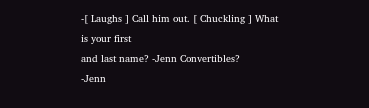-[ Laughs ] Call him out. [ Chuckling ] What is your first
and last name? -Jenn Convertibles?
-Jenn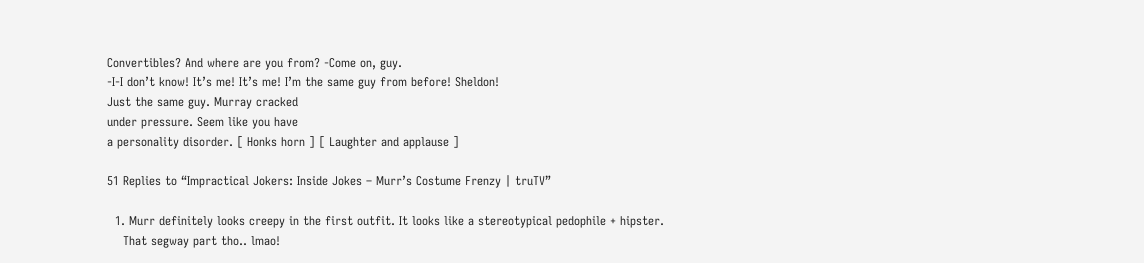Convertibles? And where are you from? -Come on, guy.
-I-I don’t know! It’s me! It’s me! I’m the same guy from before! Sheldon!
Just the same guy. Murray cracked
under pressure. Seem like you have
a personality disorder. [ Honks horn ] [ Laughter and applause ]

51 Replies to “Impractical Jokers: Inside Jokes – Murr’s Costume Frenzy | truTV”

  1. Murr definitely looks creepy in the first outfit. It looks like a stereotypical pedophile + hipster.
    That segway part tho.. lmao!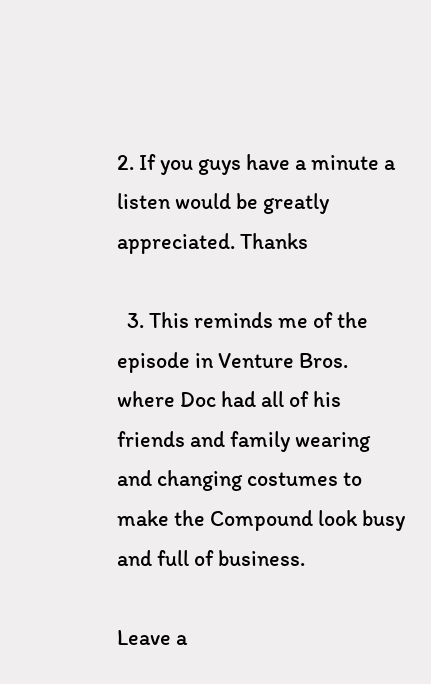2. If you guys have a minute a listen would be greatly appreciated. Thanks

  3. This reminds me of the episode in Venture Bros. where Doc had all of his friends and family wearing and changing costumes to make the Compound look busy and full of business.

Leave a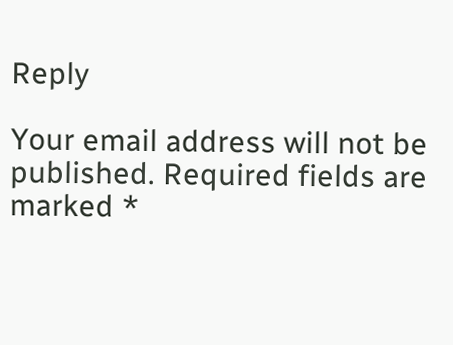Reply

Your email address will not be published. Required fields are marked *